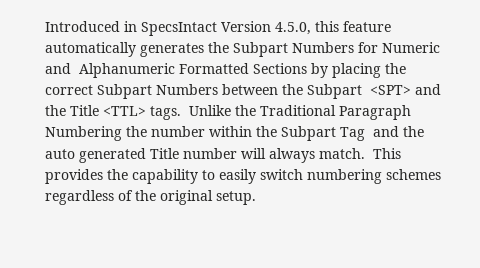Introduced in SpecsIntact Version 4.5.0, this feature automatically generates the Subpart Numbers for Numeric and  Alphanumeric Formatted Sections by placing the correct Subpart Numbers between the Subpart  <SPT> and the Title <TTL> tags.  Unlike the Traditional Paragraph Numbering the number within the Subpart Tag  and the auto generated Title number will always match.  This provides the capability to easily switch numbering schemes regardless of the original setup.